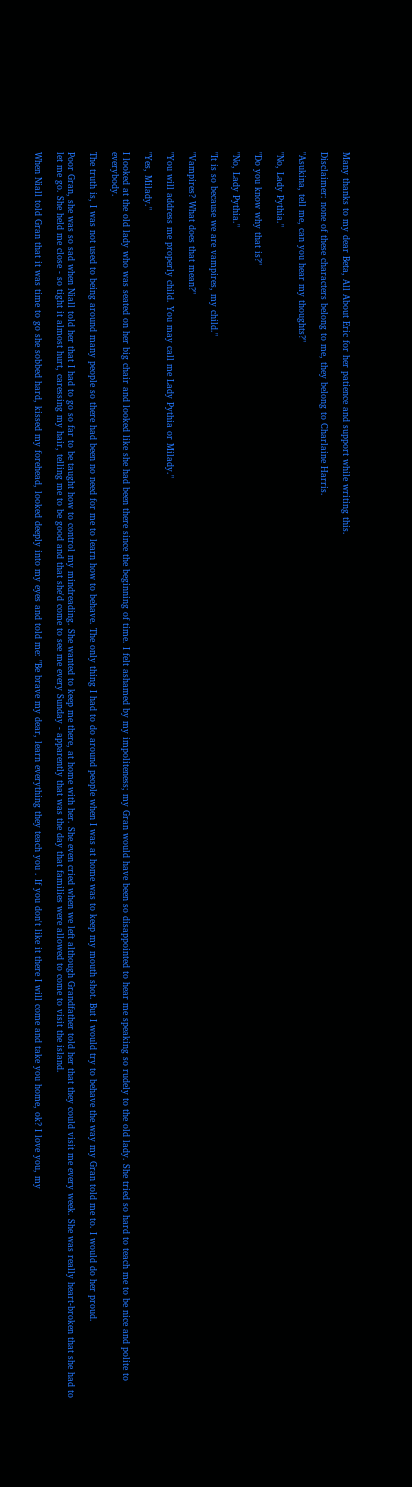Many thanks to my dear Beta, All About Eric for her patience and support while writing this.

Disclaimer: none of these characters belong to me, they belong to Charlaine Harris.

"Asukina, tell me, can you hear my thoughts?"

"No, Lady Pythia."

"Do you know why that is?"

"No, Lady Pythia."

"It is so because we are vampires, my child."

"Vampires? What does that mean?"

"You will address me properly child. You may call me Lady Pythia or Milady."

"Yes, Milady."

I looked at the old lady who was seated on her big chair and looked like she had been there since the beginning of time. I felt ashamed by my impoliteness; my Gran would have been so disappointed to hear me speaking so rudely to the old lady. She tried so hard to teach me to be nice and polite to everybody.

The truth is, I was not used to being around many people so there had been no need for me to learn how to behave. The only thing I had to do around people when I was at home was to keep my mouth shot. But I would try to behave the way my Gran told me to. I would do her proud.

Poor Gran, she was so sad when Niall told her that I had to go so far to be taught how to control my mindreading. She wanted to keep me there, at home with her. She even cried when we left although Grandfather told her that they could visit me every week. She was really heart-broken that she had to let me go. She held me close - so tight it almost hurt, caressing my hair, telling me to be good and that she'd come to see me every Sunday - apparently that was the day that families were allowed to come to visit the island.

When Niall told Gran that it was time to go she sobbed hard, kissed my forehead, looked deeply into my eyes and told me: "Be brave my dear, learn everything they teach you . If you don't like it there I will come and take you home, ok? I love you, my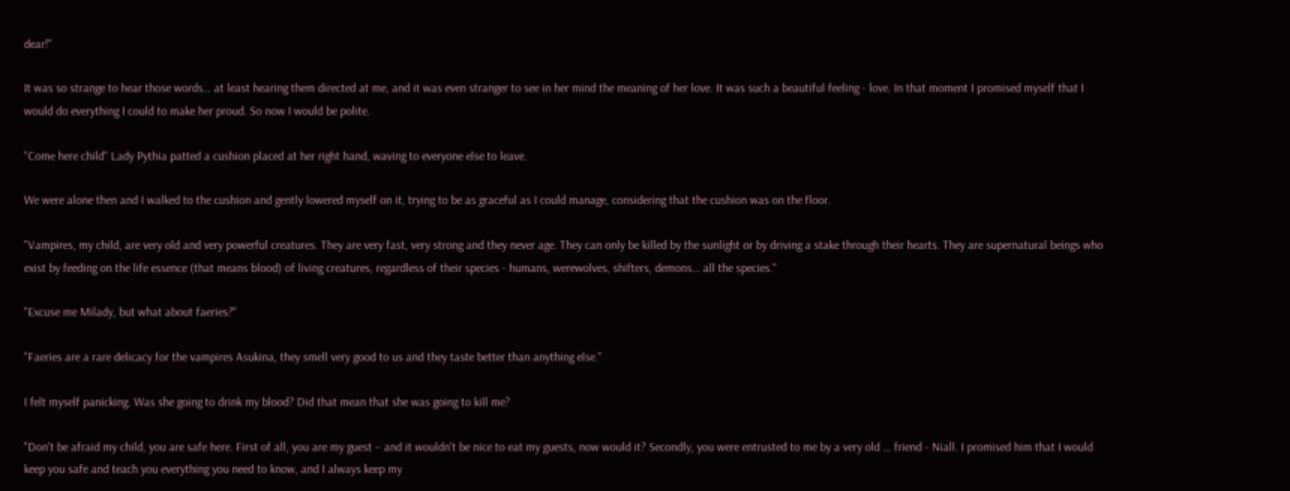dear!"

It was so strange to hear those words… at least hearing them directed at me, and it was even stranger to see in her mind the meaning of her love. It was such a beautiful feeling - love. In that moment I promised myself that I would do everything I could to make her proud. So now I would be polite.

"Come here child" Lady Pythia patted a cushion placed at her right hand, waving to everyone else to leave.

We were alone then and I walked to the cushion and gently lowered myself on it, trying to be as graceful as I could manage, considering that the cushion was on the floor.

"Vampires, my child, are very old and very powerful creatures. They are very fast, very strong and they never age. They can only be killed by the sunlight or by driving a stake through their hearts. They are supernatural beings who exist by feeding on the life essence (that means blood) of living creatures, regardless of their species - humans, werewolves, shifters, demons… all the species."

"Excuse me Milady, but what about faeries?"

"Faeries are a rare delicacy for the vampires Asukina, they smell very good to us and they taste better than anything else."

I felt myself panicking. Was she going to drink my blood? Did that mean that she was going to kill me?

"Don't be afraid my child, you are safe here. First of all, you are my guest – and it wouldn't be nice to eat my guests, now would it? Secondly, you were entrusted to me by a very old … friend - Niall. I promised him that I would keep you safe and teach you everything you need to know, and I always keep my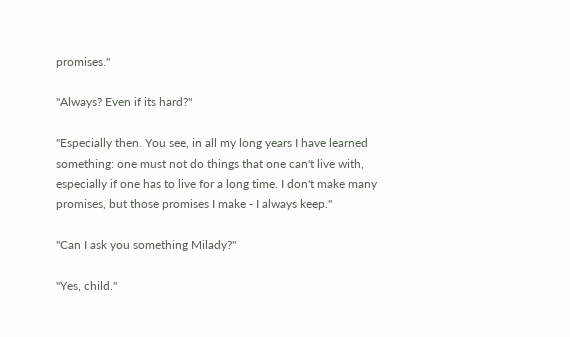promises."

"Always? Even if its hard?"

"Especially then. You see, in all my long years I have learned something: one must not do things that one can't live with, especially if one has to live for a long time. I don't make many promises, but those promises I make - I always keep."

"Can I ask you something Milady?"

"Yes, child."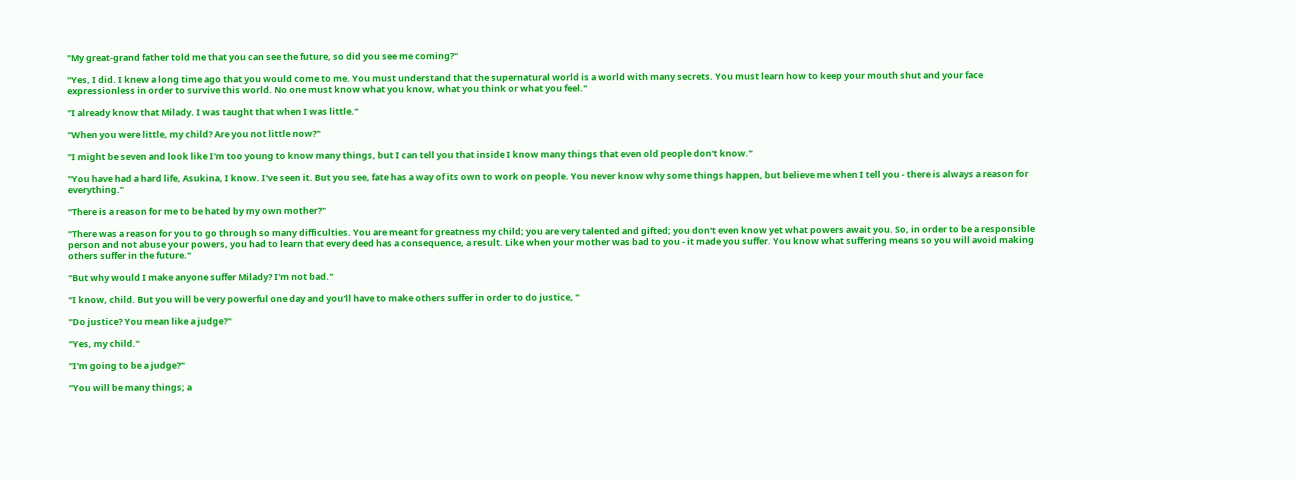"My great-grand father told me that you can see the future, so did you see me coming?"

"Yes, I did. I knew a long time ago that you would come to me. You must understand that the supernatural world is a world with many secrets. You must learn how to keep your mouth shut and your face expressionless in order to survive this world. No one must know what you know, what you think or what you feel."

"I already know that Milady. I was taught that when I was little."

"When you were little, my child? Are you not little now?"

"I might be seven and look like I'm too young to know many things, but I can tell you that inside I know many things that even old people don't know."

"You have had a hard life, Asukina, I know. I've seen it. But you see, fate has a way of its own to work on people. You never know why some things happen, but believe me when I tell you - there is always a reason for everything."

"There is a reason for me to be hated by my own mother?"

"There was a reason for you to go through so many difficulties. You are meant for greatness my child; you are very talented and gifted; you don't even know yet what powers await you. So, in order to be a responsible person and not abuse your powers, you had to learn that every deed has a consequence, a result. Like when your mother was bad to you - it made you suffer. You know what suffering means so you will avoid making others suffer in the future."

"But why would I make anyone suffer Milady? I'm not bad."

"I know, child. But you will be very powerful one day and you'll have to make others suffer in order to do justice, "

"Do justice? You mean like a judge?"

"Yes, my child."

"I'm going to be a judge?"

"You will be many things; a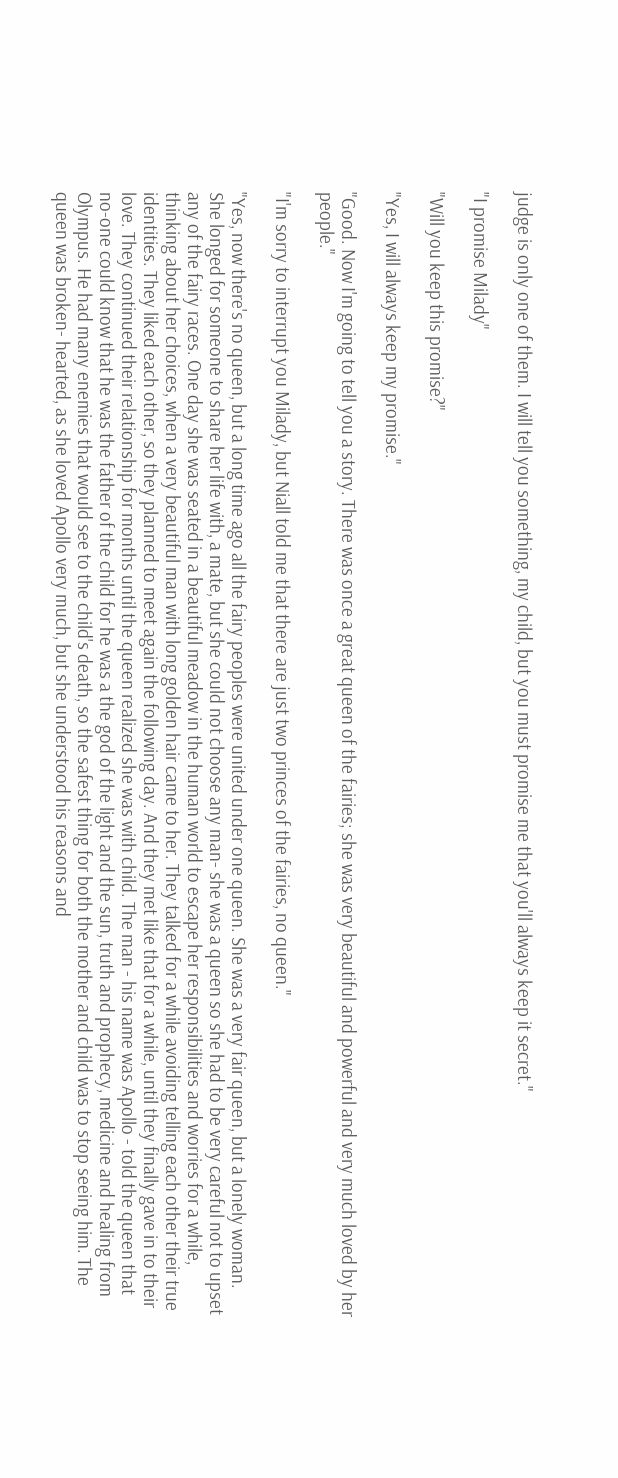judge is only one of them. I will tell you something, my child, but you must promise me that you'll always keep it secret."

"I promise Milady"

"Will you keep this promise?"

"Yes, I will always keep my promise."

"Good. Now I'm going to tell you a story. There was once a great queen of the fairies; she was very beautiful and powerful and very much loved by her people."

"I'm sorry to interrupt you Milady, but Niall told me that there are just two princes of the fairies, no queen."

"Yes, now there's no queen, but a long time ago all the fairy peoples were united under one queen. She was a very fair queen, but a lonely woman. She longed for someone to share her life with, a mate, but she could not choose any man- she was a queen so she had to be very careful not to upset any of the fairy races. One day she was seated in a beautiful meadow in the human world to escape her responsibilities and worries for a while, thinking about her choices, when a very beautiful man with long golden hair came to her. They talked for a while avoiding telling each other their true identities. They liked each other, so they planned to meet again the following day. And they met like that for a while, until they finally gave in to their love. They continued their relationship for months until the queen realized she was with child. The man - his name was Apollo - told the queen that no-one could know that he was the father of the child for he was a the god of the light and the sun, truth and prophecy, medicine and healing from Olympus. He had many enemies that would see to the child's death, so the safest thing for both the mother and child was to stop seeing him. The queen was broken- hearted, as she loved Apollo very much, but she understood his reasons and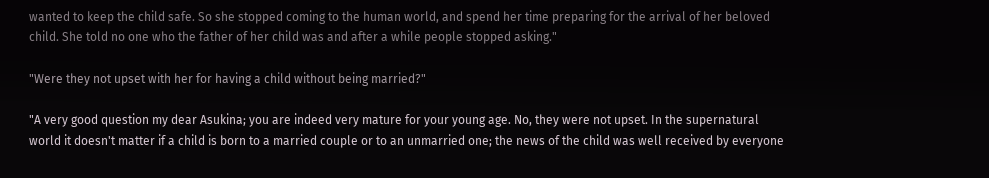wanted to keep the child safe. So she stopped coming to the human world, and spend her time preparing for the arrival of her beloved child. She told no one who the father of her child was and after a while people stopped asking."

"Were they not upset with her for having a child without being married?"

"A very good question my dear Asukina; you are indeed very mature for your young age. No, they were not upset. In the supernatural world it doesn't matter if a child is born to a married couple or to an unmarried one; the news of the child was well received by everyone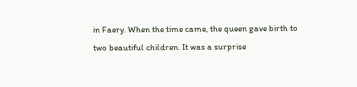in Faery. When the time came, the queen gave birth to two beautiful children. It was a surprise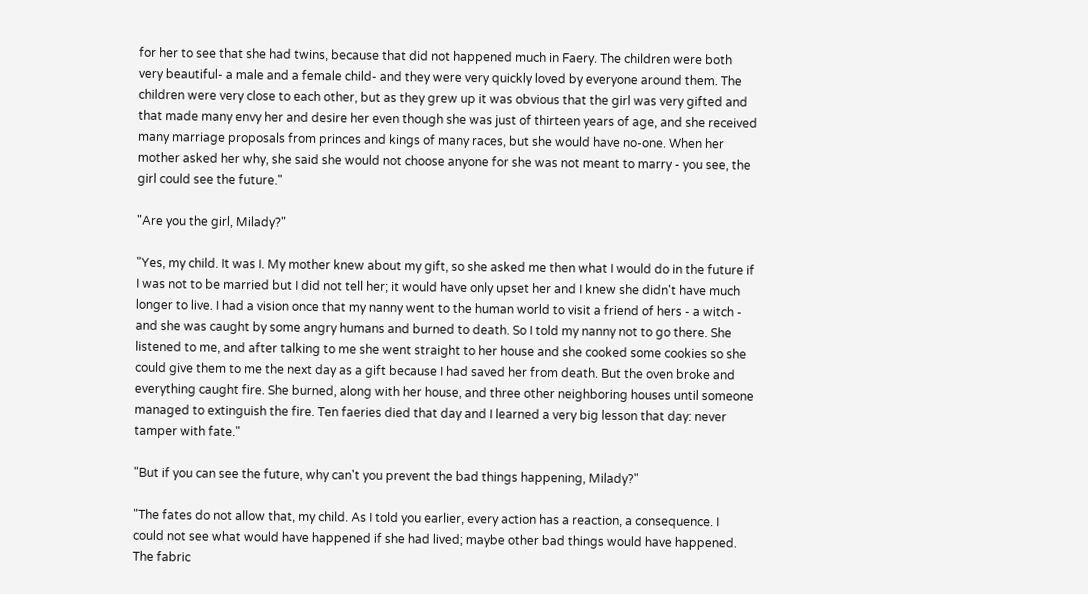for her to see that she had twins, because that did not happened much in Faery. The children were both very beautiful- a male and a female child- and they were very quickly loved by everyone around them. The children were very close to each other, but as they grew up it was obvious that the girl was very gifted and that made many envy her and desire her even though she was just of thirteen years of age, and she received many marriage proposals from princes and kings of many races, but she would have no-one. When her mother asked her why, she said she would not choose anyone for she was not meant to marry - you see, the girl could see the future."

"Are you the girl, Milady?"

"Yes, my child. It was I. My mother knew about my gift, so she asked me then what I would do in the future if I was not to be married but I did not tell her; it would have only upset her and I knew she didn't have much longer to live. I had a vision once that my nanny went to the human world to visit a friend of hers - a witch - and she was caught by some angry humans and burned to death. So I told my nanny not to go there. She listened to me, and after talking to me she went straight to her house and she cooked some cookies so she could give them to me the next day as a gift because I had saved her from death. But the oven broke and everything caught fire. She burned, along with her house, and three other neighboring houses until someone managed to extinguish the fire. Ten faeries died that day and I learned a very big lesson that day: never tamper with fate."

"But if you can see the future, why can't you prevent the bad things happening, Milady?"

"The fates do not allow that, my child. As I told you earlier, every action has a reaction, a consequence. I could not see what would have happened if she had lived; maybe other bad things would have happened. The fabric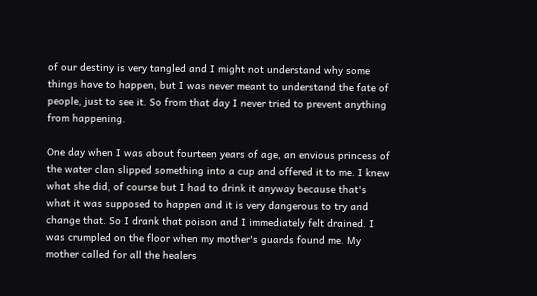of our destiny is very tangled and I might not understand why some things have to happen, but I was never meant to understand the fate of people, just to see it. So from that day I never tried to prevent anything from happening.

One day when I was about fourteen years of age, an envious princess of the water clan slipped something into a cup and offered it to me. I knew what she did, of course but I had to drink it anyway because that's what it was supposed to happen and it is very dangerous to try and change that. So I drank that poison and I immediately felt drained. I was crumpled on the floor when my mother's guards found me. My mother called for all the healers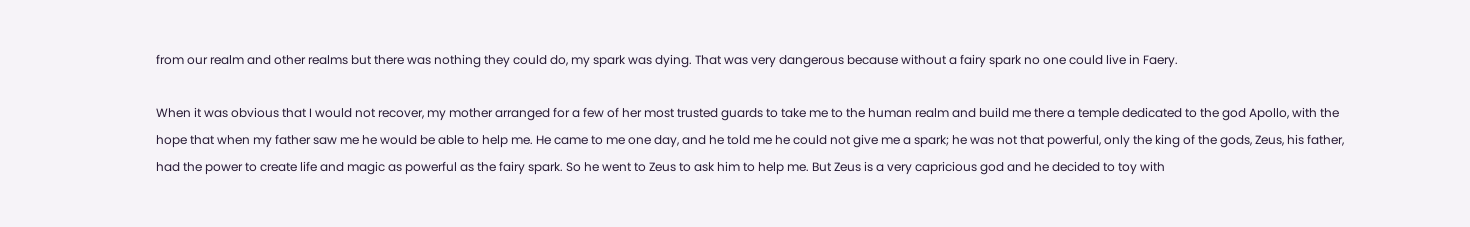from our realm and other realms but there was nothing they could do, my spark was dying. That was very dangerous because without a fairy spark no one could live in Faery.

When it was obvious that I would not recover, my mother arranged for a few of her most trusted guards to take me to the human realm and build me there a temple dedicated to the god Apollo, with the hope that when my father saw me he would be able to help me. He came to me one day, and he told me he could not give me a spark; he was not that powerful, only the king of the gods, Zeus, his father, had the power to create life and magic as powerful as the fairy spark. So he went to Zeus to ask him to help me. But Zeus is a very capricious god and he decided to toy with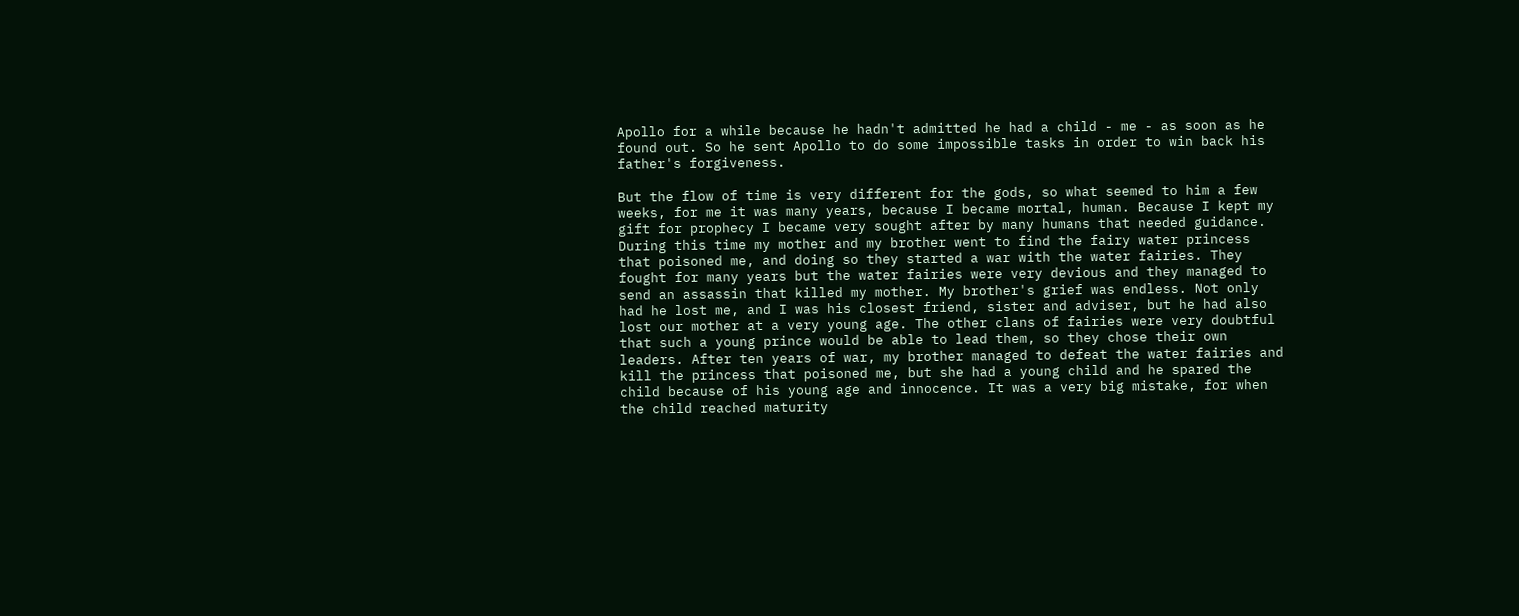Apollo for a while because he hadn't admitted he had a child - me - as soon as he found out. So he sent Apollo to do some impossible tasks in order to win back his father's forgiveness.

But the flow of time is very different for the gods, so what seemed to him a few weeks, for me it was many years, because I became mortal, human. Because I kept my gift for prophecy I became very sought after by many humans that needed guidance. During this time my mother and my brother went to find the fairy water princess that poisoned me, and doing so they started a war with the water fairies. They fought for many years but the water fairies were very devious and they managed to send an assassin that killed my mother. My brother's grief was endless. Not only had he lost me, and I was his closest friend, sister and adviser, but he had also lost our mother at a very young age. The other clans of fairies were very doubtful that such a young prince would be able to lead them, so they chose their own leaders. After ten years of war, my brother managed to defeat the water fairies and kill the princess that poisoned me, but she had a young child and he spared the child because of his young age and innocence. It was a very big mistake, for when the child reached maturity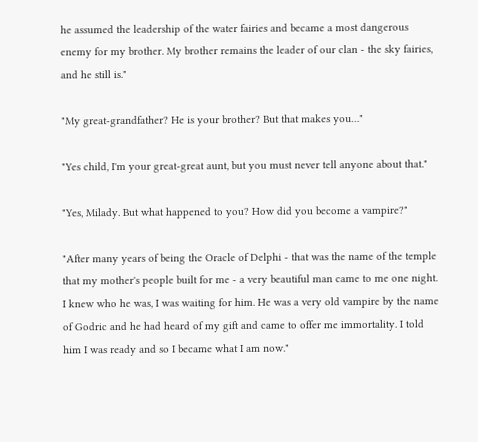he assumed the leadership of the water fairies and became a most dangerous enemy for my brother. My brother remains the leader of our clan - the sky fairies, and he still is."

"My great-grandfather? He is your brother? But that makes you…"

"Yes child, I'm your great-great aunt, but you must never tell anyone about that."

"Yes, Milady. But what happened to you? How did you become a vampire?"

"After many years of being the Oracle of Delphi - that was the name of the temple that my mother's people built for me - a very beautiful man came to me one night. I knew who he was, I was waiting for him. He was a very old vampire by the name of Godric and he had heard of my gift and came to offer me immortality. I told him I was ready and so I became what I am now."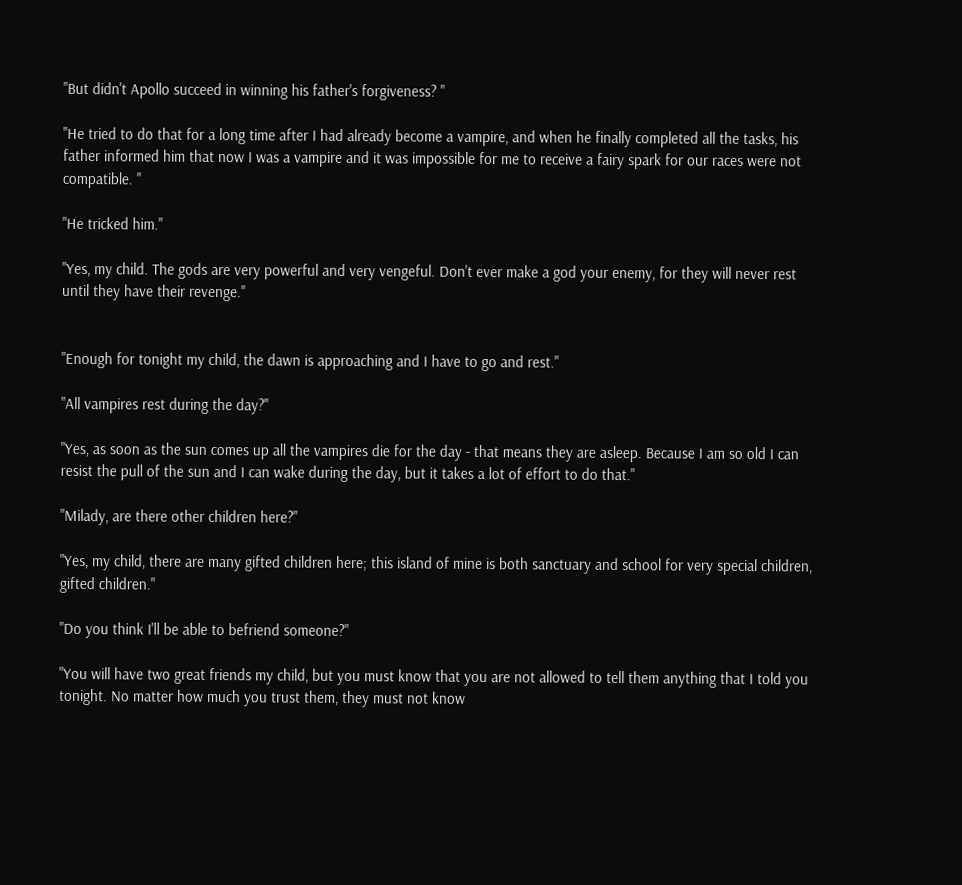"But didn't Apollo succeed in winning his father's forgiveness? "

"He tried to do that for a long time after I had already become a vampire, and when he finally completed all the tasks, his father informed him that now I was a vampire and it was impossible for me to receive a fairy spark for our races were not compatible. "

"He tricked him."

"Yes, my child. The gods are very powerful and very vengeful. Don't ever make a god your enemy, for they will never rest until they have their revenge."


"Enough for tonight my child, the dawn is approaching and I have to go and rest."

"All vampires rest during the day?"

"Yes, as soon as the sun comes up all the vampires die for the day - that means they are asleep. Because I am so old I can resist the pull of the sun and I can wake during the day, but it takes a lot of effort to do that."

"Milady, are there other children here?"

"Yes, my child, there are many gifted children here; this island of mine is both sanctuary and school for very special children, gifted children."

"Do you think I'll be able to befriend someone?"

"You will have two great friends my child, but you must know that you are not allowed to tell them anything that I told you tonight. No matter how much you trust them, they must not know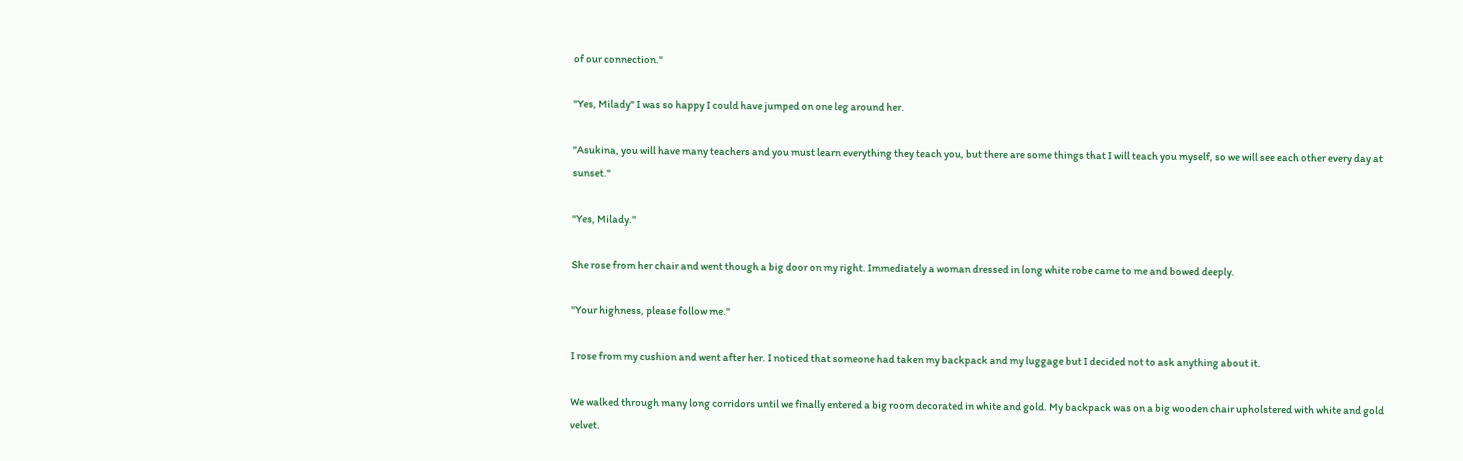of our connection."

"Yes, Milady" I was so happy I could have jumped on one leg around her.

"Asukina, you will have many teachers and you must learn everything they teach you, but there are some things that I will teach you myself, so we will see each other every day at sunset."

"Yes, Milady."

She rose from her chair and went though a big door on my right. Immediately a woman dressed in long white robe came to me and bowed deeply.

"Your highness, please follow me."

I rose from my cushion and went after her. I noticed that someone had taken my backpack and my luggage but I decided not to ask anything about it.

We walked through many long corridors until we finally entered a big room decorated in white and gold. My backpack was on a big wooden chair upholstered with white and gold velvet.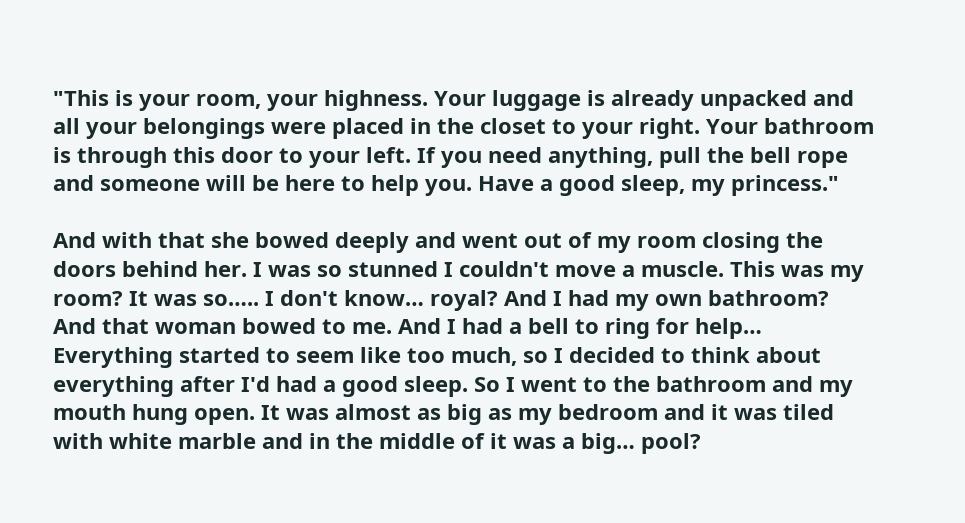"This is your room, your highness. Your luggage is already unpacked and all your belongings were placed in the closet to your right. Your bathroom is through this door to your left. If you need anything, pull the bell rope and someone will be here to help you. Have a good sleep, my princess."

And with that she bowed deeply and went out of my room closing the doors behind her. I was so stunned I couldn't move a muscle. This was my room? It was so….. I don't know… royal? And I had my own bathroom? And that woman bowed to me. And I had a bell to ring for help… Everything started to seem like too much, so I decided to think about everything after I'd had a good sleep. So I went to the bathroom and my mouth hung open. It was almost as big as my bedroom and it was tiled with white marble and in the middle of it was a big… pool?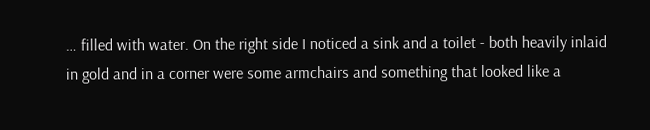… filled with water. On the right side I noticed a sink and a toilet - both heavily inlaid in gold and in a corner were some armchairs and something that looked like a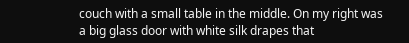couch with a small table in the middle. On my right was a big glass door with white silk drapes that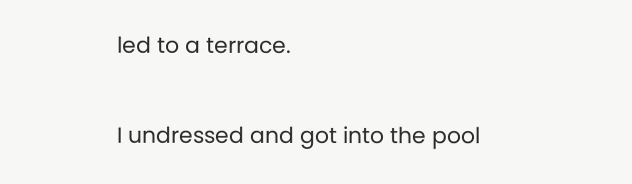led to a terrace.

I undressed and got into the pool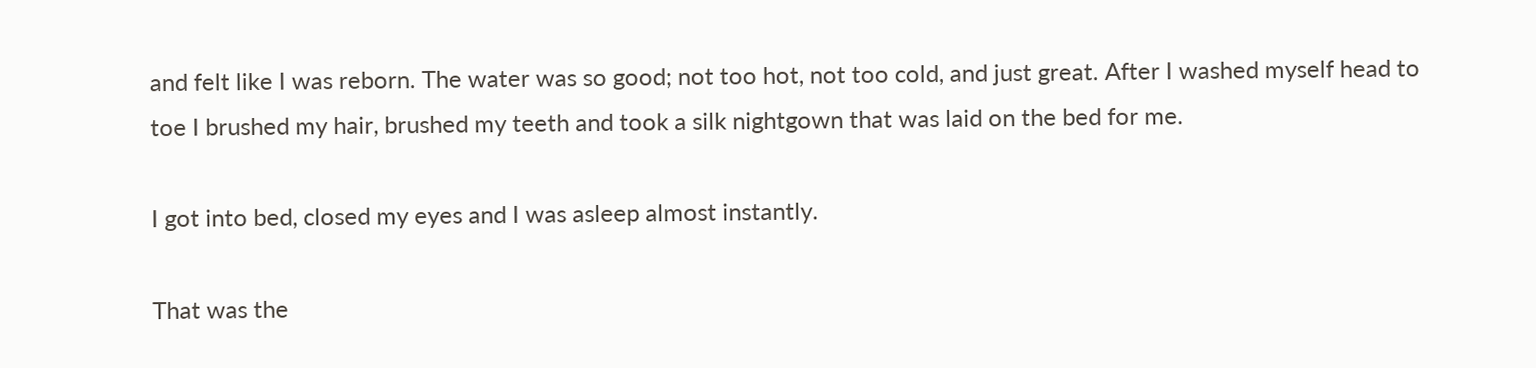and felt like I was reborn. The water was so good; not too hot, not too cold, and just great. After I washed myself head to toe I brushed my hair, brushed my teeth and took a silk nightgown that was laid on the bed for me.

I got into bed, closed my eyes and I was asleep almost instantly.

That was the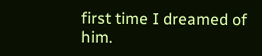first time I dreamed of him.